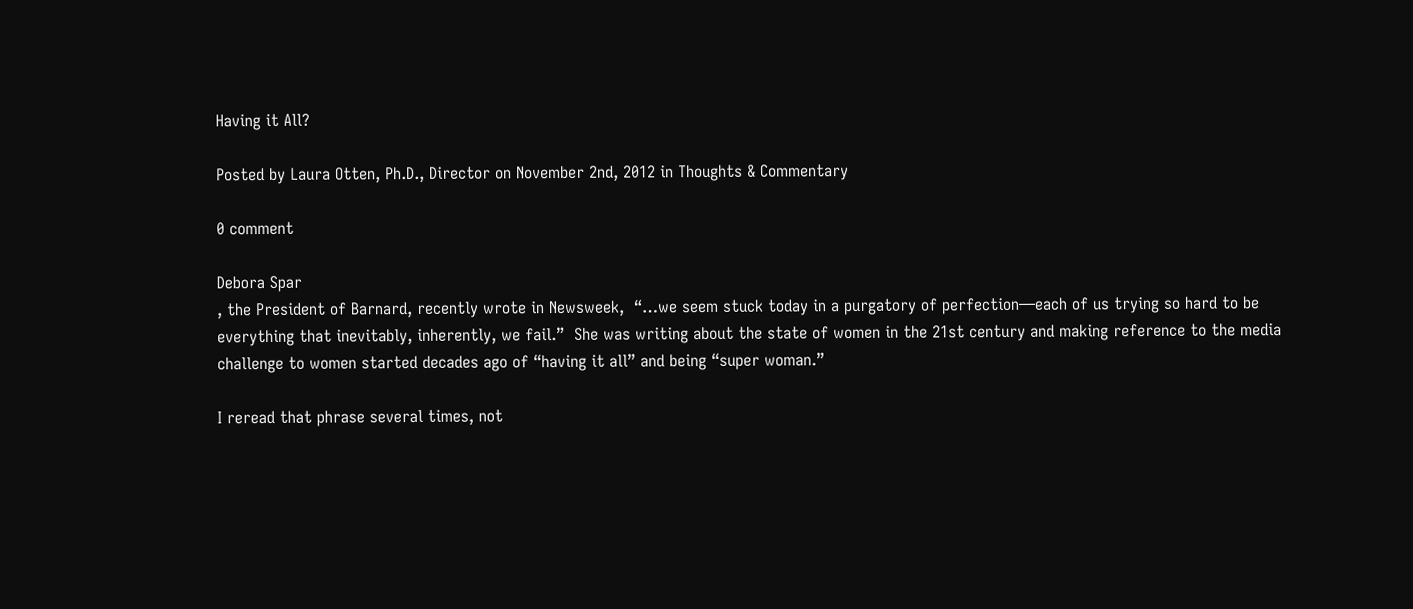Having it All?

Posted by Laura Otten, Ph.D., Director on November 2nd, 2012 in Thoughts & Commentary

0 comment

Debora Spar
, the President of Barnard, recently wrote in Newsweek,  “…we seem stuck today in a purgatory of perfection—each of us trying so hard to be everything that inevitably, inherently, we fail.”  She was writing about the state of women in the 21st century and making reference to the media challenge to women started decades ago of “having it all” and being “super woman.”

I reread that phrase several times, not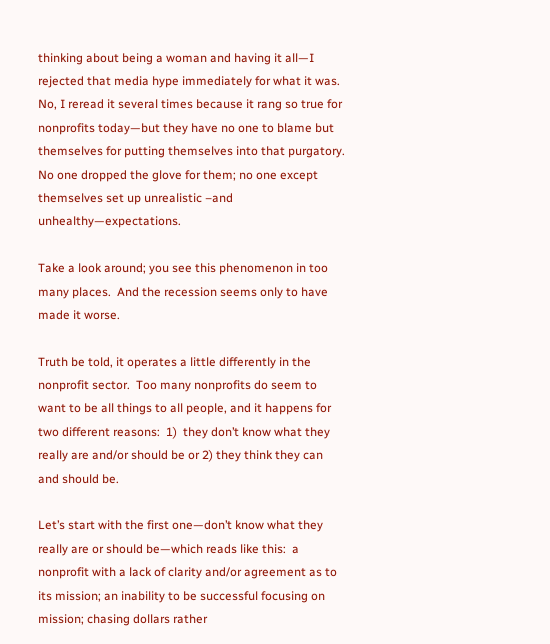thinking about being a woman and having it all—I rejected that media hype immediately for what it was.  No, I reread it several times because it rang so true for nonprofits today—but they have no one to blame but themselves for putting themselves into that purgatory.  No one dropped the glove for them; no one except themselves set up unrealistic –and unhealthy—expectations.

Take a look around; you see this phenomenon in too many places.  And the recession seems only to have made it worse.

Truth be told, it operates a little differently in the nonprofit sector.  Too many nonprofits do seem to want to be all things to all people, and it happens for two different reasons:  1)  they don’t know what they really are and/or should be or 2) they think they can and should be.

Let’s start with the first one—don’t know what they really are or should be—which reads like this:  a nonprofit with a lack of clarity and/or agreement as to its mission; an inability to be successful focusing on mission; chasing dollars rather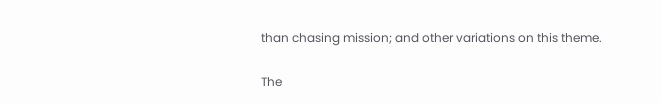than chasing mission; and other variations on this theme.

The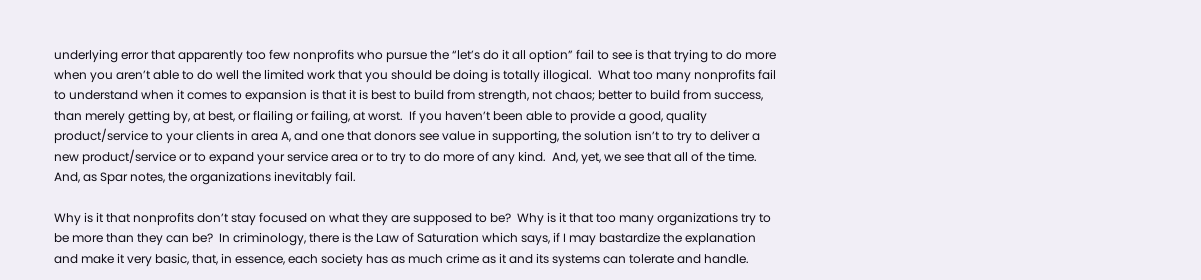underlying error that apparently too few nonprofits who pursue the “let’s do it all option” fail to see is that trying to do more when you aren’t able to do well the limited work that you should be doing is totally illogical.  What too many nonprofits fail to understand when it comes to expansion is that it is best to build from strength, not chaos; better to build from success, than merely getting by, at best, or flailing or failing, at worst.  If you haven’t been able to provide a good, quality product/service to your clients in area A, and one that donors see value in supporting, the solution isn’t to try to deliver a new product/service or to expand your service area or to try to do more of any kind.  And, yet, we see that all of the time.  And, as Spar notes, the organizations inevitably fail.

Why is it that nonprofits don’t stay focused on what they are supposed to be?  Why is it that too many organizations try to be more than they can be?  In criminology, there is the Law of Saturation which says, if I may bastardize the explanation and make it very basic, that, in essence, each society has as much crime as it and its systems can tolerate and handle.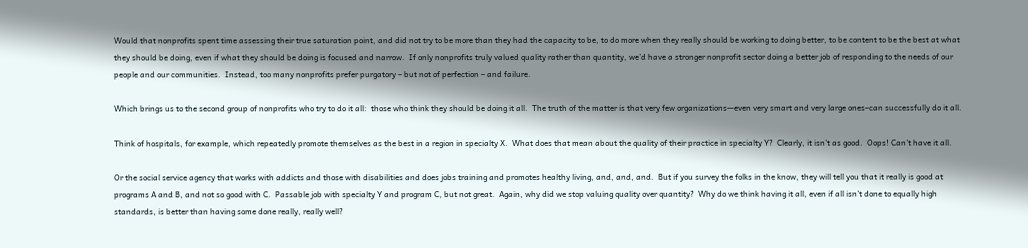Would that nonprofits spent time assessing their true saturation point, and did not try to be more than they had the capacity to be, to do more when they really should be working to doing better, to be content to be the best at what they should be doing, even if what they should be doing is focused and narrow.  If only nonprofits truly valued quality rather than quantity, we’d have a stronger nonprofit sector doing a better job of responding to the needs of our people and our communities.  Instead, too many nonprofits prefer purgatory – but not of perfection – and failure.

Which brings us to the second group of nonprofits who try to do it all:  those who think they should be doing it all.  The truth of the matter is that very few organizations—even very smart and very large ones–can successfully do it all.

Think of hospitals, for example, which repeatedly promote themselves as the best in a region in specialty X.  What does that mean about the quality of their practice in specialty Y?  Clearly, it isn’t as good.  Oops! Can’t have it all.

Or the social service agency that works with addicts and those with disabilities and does jobs training and promotes healthy living, and, and, and.  But if you survey the folks in the know, they will tell you that it really is good at programs A and B, and not so good with C.  Passable job with specialty Y and program C, but not great.  Again, why did we stop valuing quality over quantity?  Why do we think having it all, even if all isn’t done to equally high standards, is better than having some done really, really well?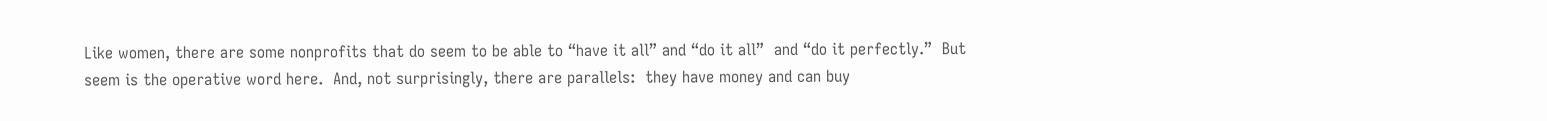Like women, there are some nonprofits that do seem to be able to “have it all” and “do it all”  and “do it perfectly.”  But seem is the operative word here.  And, not surprisingly, there are parallels:  they have money and can buy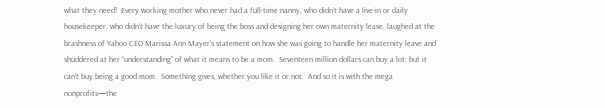what they need!  Every working mother who never had a full-time nanny, who didn’t have a live-in or daily housekeeper, who didn’t have the luxury of being the boss and designing her own maternity leave, laughed at the brashness of Yahoo CEO Marissa Ann Mayer’s statement on how she was going to handle her maternity leave and shuddered at her “understanding” of what it means to be a mom.  Seventeen million dollars can buy a lot; but it can’t buy being a good mom.  Something gives, whether you like it or not.  And so it is with the mega nonprofits—the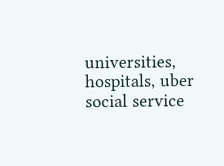universities, hospitals, uber social service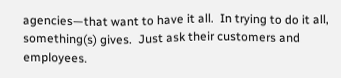agencies—that want to have it all.  In trying to do it all, something(s) gives.  Just ask their customers and employees.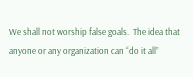We shall not worship false goals.  The idea that anyone or any organization can “do it all”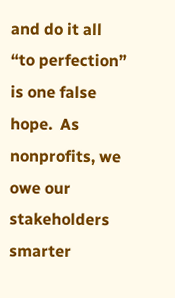and do it all “to perfection” is one false hope.  As nonprofits, we owe our stakeholders smarter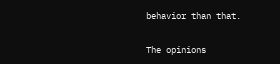behavior than that.

The opinions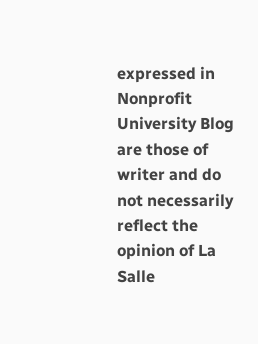expressed in Nonprofit University Blog are those of writer and do not necessarily reflect the opinion of La Salle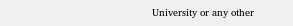University or any other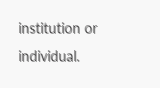institution or individual.